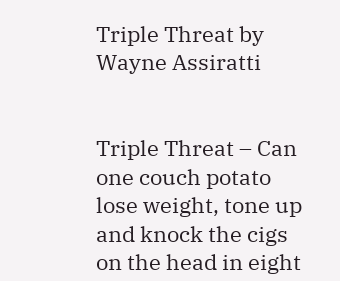Triple Threat by Wayne Assiratti


Triple Threat – Can one couch potato lose weight, tone up and knock the cigs on the head in eight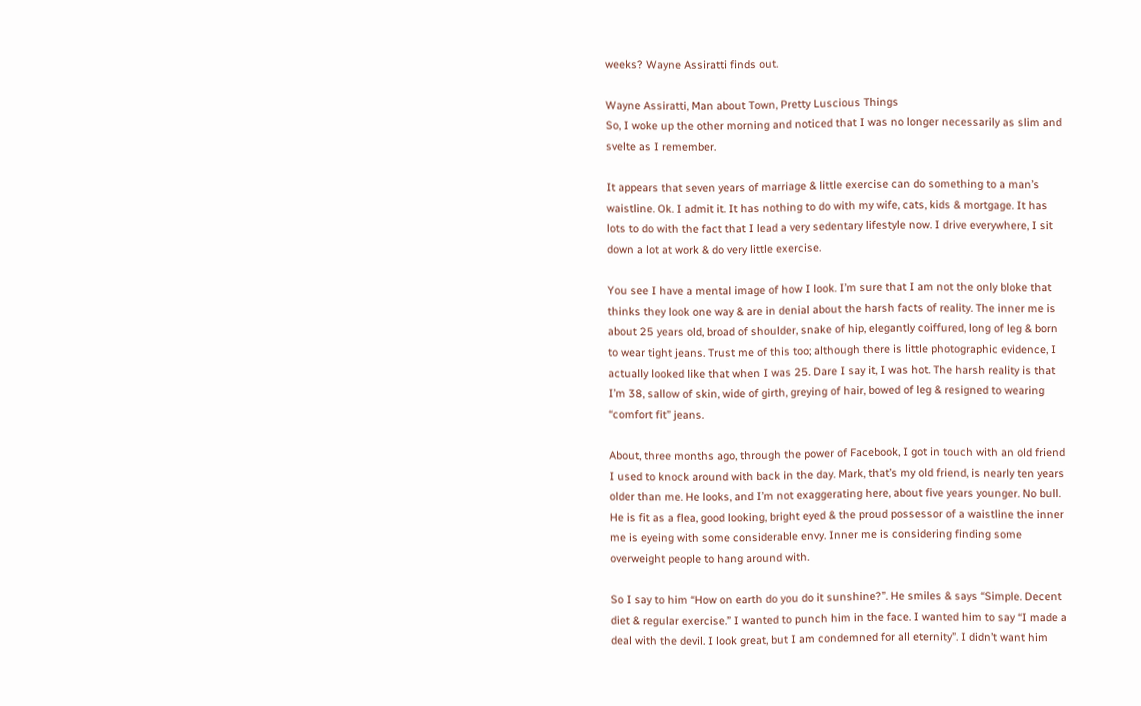weeks? Wayne Assiratti finds out.

Wayne Assiratti, Man about Town, Pretty Luscious Things
So, I woke up the other morning and noticed that I was no longer necessarily as slim and svelte as I remember.

It appears that seven years of marriage & little exercise can do something to a man’s waistline. Ok. I admit it. It has nothing to do with my wife, cats, kids & mortgage. It has lots to do with the fact that I lead a very sedentary lifestyle now. I drive everywhere, I sit down a lot at work & do very little exercise.

You see I have a mental image of how I look. I’m sure that I am not the only bloke that thinks they look one way & are in denial about the harsh facts of reality. The inner me is about 25 years old, broad of shoulder, snake of hip, elegantly coiffured, long of leg & born to wear tight jeans. Trust me of this too; although there is little photographic evidence, I actually looked like that when I was 25. Dare I say it, I was hot. The harsh reality is that I’m 38, sallow of skin, wide of girth, greying of hair, bowed of leg & resigned to wearing “comfort fit” jeans.

About, three months ago, through the power of Facebook, I got in touch with an old friend I used to knock around with back in the day. Mark, that’s my old friend, is nearly ten years older than me. He looks, and I’m not exaggerating here, about five years younger. No bull. He is fit as a flea, good looking, bright eyed & the proud possessor of a waistline the inner me is eyeing with some considerable envy. Inner me is considering finding some overweight people to hang around with.

So I say to him “How on earth do you do it sunshine?”. He smiles & says “Simple. Decent diet & regular exercise.” I wanted to punch him in the face. I wanted him to say “I made a deal with the devil. I look great, but I am condemned for all eternity”. I didn’t want him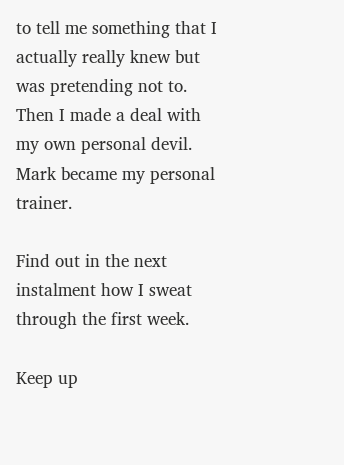to tell me something that I actually really knew but was pretending not to. Then I made a deal with my own personal devil. Mark became my personal trainer.

Find out in the next instalment how I sweat through the first week.

Keep up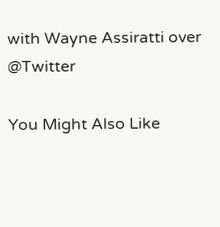with Wayne Assiratti over @Twitter

You Might Also Like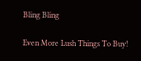Bling Bling

Even More Lush Things To Buy!